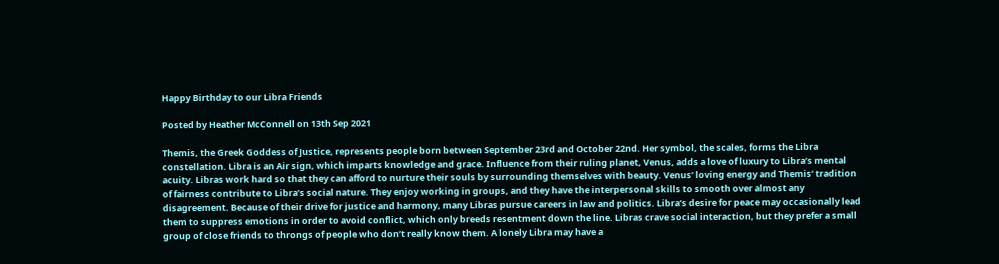Happy Birthday to our Libra Friends

Posted by Heather McConnell on 13th Sep 2021

Themis, the Greek Goddess of Justice, represents people born between September 23rd and October 22nd. Her symbol, the scales, forms the Libra constellation. Libra is an Air sign, which imparts knowledge and grace. Influence from their ruling planet, Venus, adds a love of luxury to Libra’s mental acuity. Libras work hard so that they can afford to nurture their souls by surrounding themselves with beauty. Venus’ loving energy and Themis’ tradition of fairness contribute to Libra’s social nature. They enjoy working in groups, and they have the interpersonal skills to smooth over almost any disagreement. Because of their drive for justice and harmony, many Libras pursue careers in law and politics. Libra’s desire for peace may occasionally lead them to suppress emotions in order to avoid conflict, which only breeds resentment down the line. Libras crave social interaction, but they prefer a small group of close friends to throngs of people who don’t really know them. A lonely Libra may have a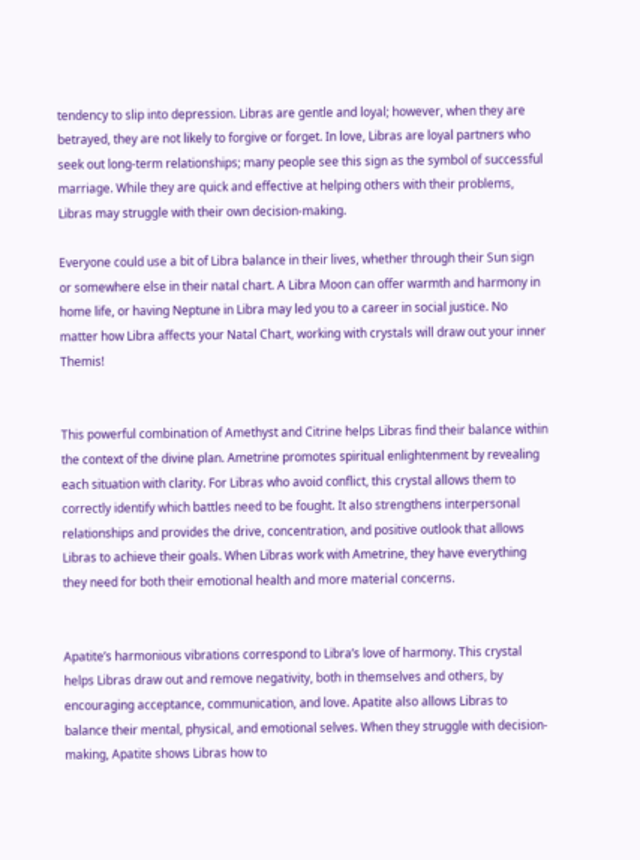tendency to slip into depression. Libras are gentle and loyal; however, when they are betrayed, they are not likely to forgive or forget. In love, Libras are loyal partners who seek out long-term relationships; many people see this sign as the symbol of successful marriage. While they are quick and effective at helping others with their problems, Libras may struggle with their own decision-making.

Everyone could use a bit of Libra balance in their lives, whether through their Sun sign or somewhere else in their natal chart. A Libra Moon can offer warmth and harmony in home life, or having Neptune in Libra may led you to a career in social justice. No matter how Libra affects your Natal Chart, working with crystals will draw out your inner Themis!


This powerful combination of Amethyst and Citrine helps Libras find their balance within the context of the divine plan. Ametrine promotes spiritual enlightenment by revealing each situation with clarity. For Libras who avoid conflict, this crystal allows them to correctly identify which battles need to be fought. It also strengthens interpersonal relationships and provides the drive, concentration, and positive outlook that allows Libras to achieve their goals. When Libras work with Ametrine, they have everything they need for both their emotional health and more material concerns.


Apatite’s harmonious vibrations correspond to Libra’s love of harmony. This crystal helps Libras draw out and remove negativity, both in themselves and others, by encouraging acceptance, communication, and love. Apatite also allows Libras to balance their mental, physical, and emotional selves. When they struggle with decision-making, Apatite shows Libras how to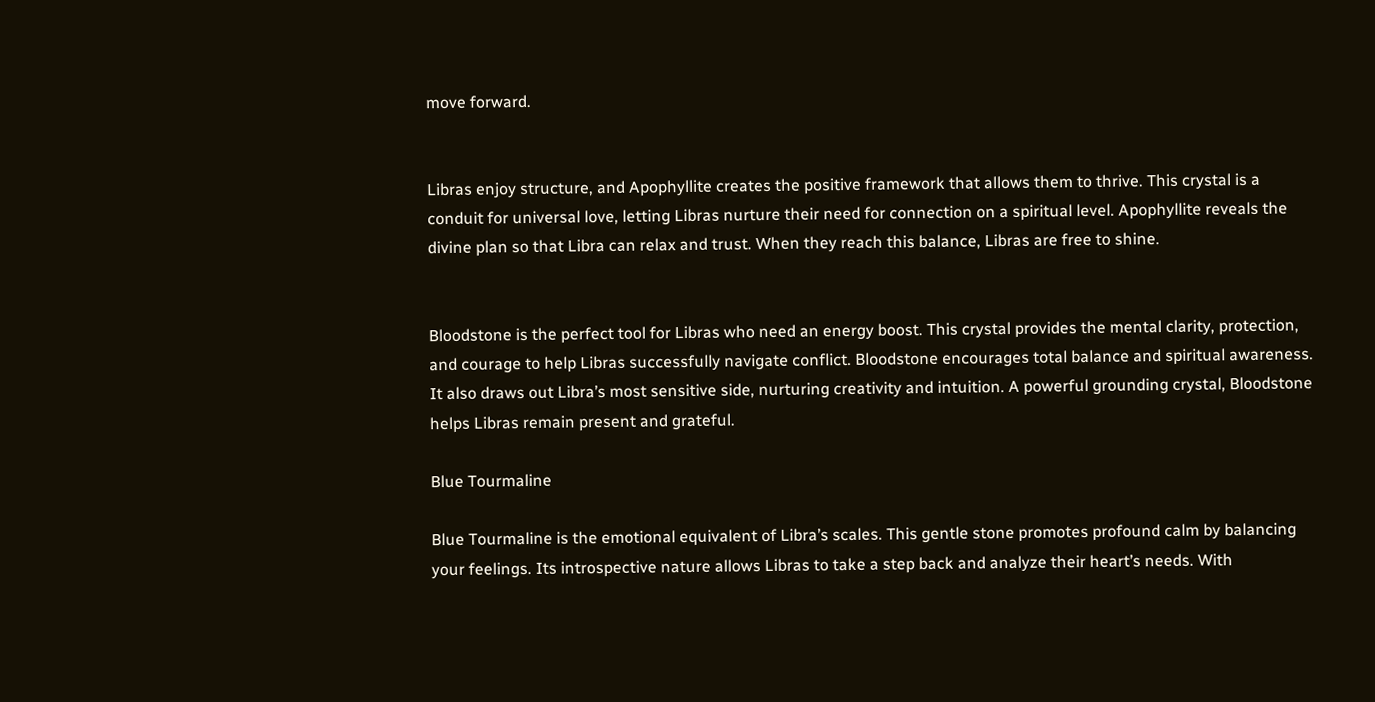move forward.


Libras enjoy structure, and Apophyllite creates the positive framework that allows them to thrive. This crystal is a conduit for universal love, letting Libras nurture their need for connection on a spiritual level. Apophyllite reveals the divine plan so that Libra can relax and trust. When they reach this balance, Libras are free to shine.


Bloodstone is the perfect tool for Libras who need an energy boost. This crystal provides the mental clarity, protection, and courage to help Libras successfully navigate conflict. Bloodstone encourages total balance and spiritual awareness. It also draws out Libra’s most sensitive side, nurturing creativity and intuition. A powerful grounding crystal, Bloodstone helps Libras remain present and grateful.

Blue Tourmaline

Blue Tourmaline is the emotional equivalent of Libra’s scales. This gentle stone promotes profound calm by balancing your feelings. Its introspective nature allows Libras to take a step back and analyze their heart’s needs. With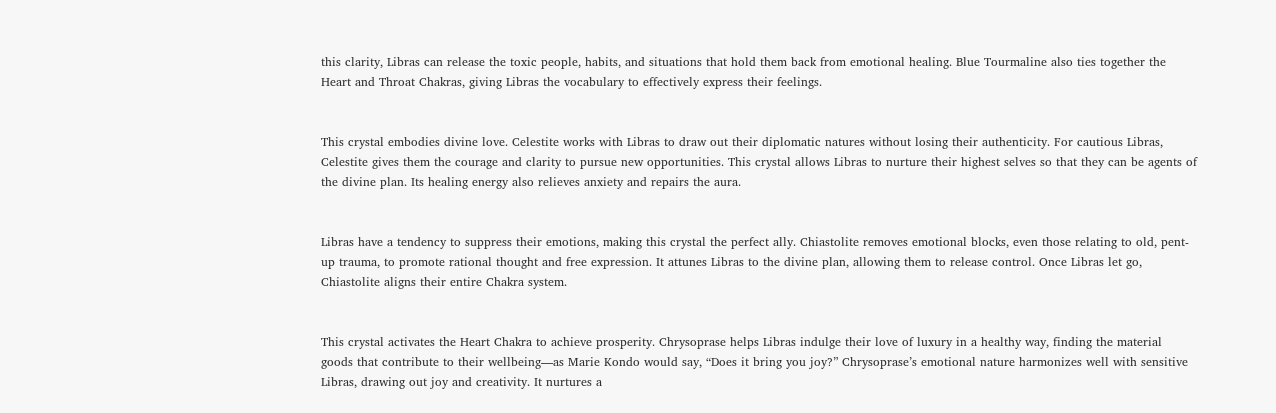this clarity, Libras can release the toxic people, habits, and situations that hold them back from emotional healing. Blue Tourmaline also ties together the Heart and Throat Chakras, giving Libras the vocabulary to effectively express their feelings.


This crystal embodies divine love. Celestite works with Libras to draw out their diplomatic natures without losing their authenticity. For cautious Libras, Celestite gives them the courage and clarity to pursue new opportunities. This crystal allows Libras to nurture their highest selves so that they can be agents of the divine plan. Its healing energy also relieves anxiety and repairs the aura.


Libras have a tendency to suppress their emotions, making this crystal the perfect ally. Chiastolite removes emotional blocks, even those relating to old, pent-up trauma, to promote rational thought and free expression. It attunes Libras to the divine plan, allowing them to release control. Once Libras let go, Chiastolite aligns their entire Chakra system.


This crystal activates the Heart Chakra to achieve prosperity. Chrysoprase helps Libras indulge their love of luxury in a healthy way, finding the material goods that contribute to their wellbeing—as Marie Kondo would say, “Does it bring you joy?” Chrysoprase’s emotional nature harmonizes well with sensitive Libras, drawing out joy and creativity. It nurtures a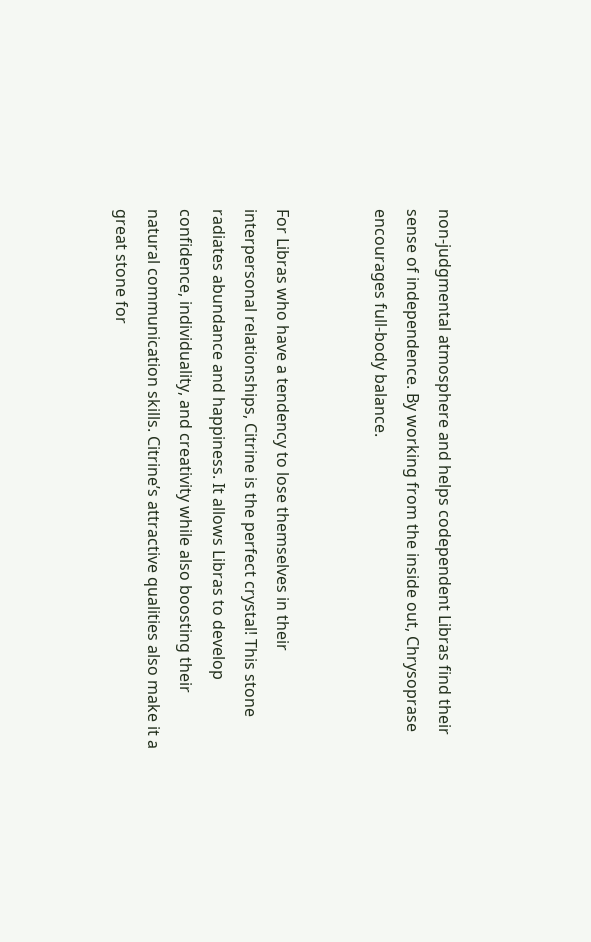non-judgmental atmosphere and helps codependent Libras find their sense of independence. By working from the inside out, Chrysoprase encourages full-body balance.


For Libras who have a tendency to lose themselves in their interpersonal relationships, Citrine is the perfect crystal! This stone radiates abundance and happiness. It allows Libras to develop confidence, individuality, and creativity while also boosting their natural communication skills. Citrine’s attractive qualities also make it a great stone for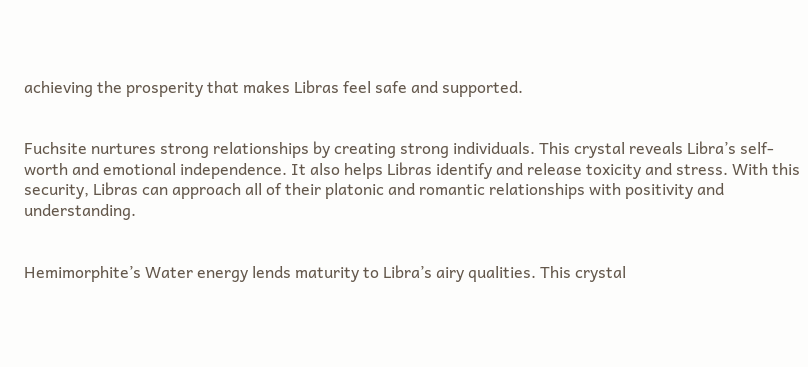achieving the prosperity that makes Libras feel safe and supported.


Fuchsite nurtures strong relationships by creating strong individuals. This crystal reveals Libra’s self-worth and emotional independence. It also helps Libras identify and release toxicity and stress. With this security, Libras can approach all of their platonic and romantic relationships with positivity and understanding.


Hemimorphite’s Water energy lends maturity to Libra’s airy qualities. This crystal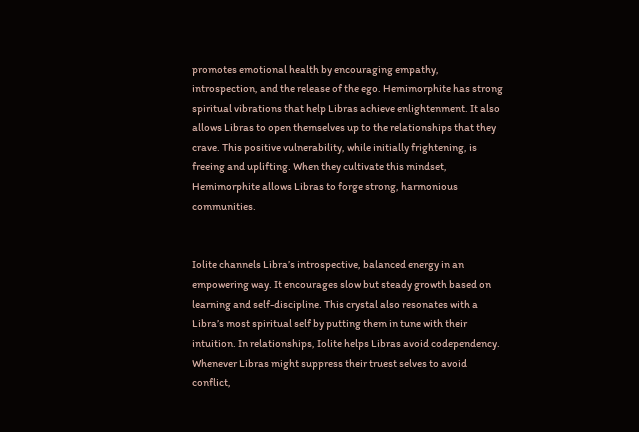promotes emotional health by encouraging empathy, introspection, and the release of the ego. Hemimorphite has strong spiritual vibrations that help Libras achieve enlightenment. It also allows Libras to open themselves up to the relationships that they crave. This positive vulnerability, while initially frightening, is freeing and uplifting. When they cultivate this mindset, Hemimorphite allows Libras to forge strong, harmonious communities.


Iolite channels Libra’s introspective, balanced energy in an empowering way. It encourages slow but steady growth based on learning and self-discipline. This crystal also resonates with a Libra’s most spiritual self by putting them in tune with their intuition. In relationships, Iolite helps Libras avoid codependency. Whenever Libras might suppress their truest selves to avoid conflict,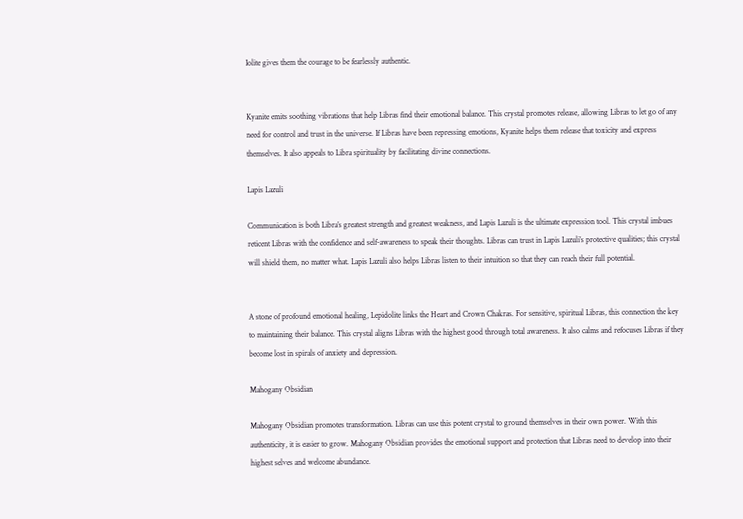Iolite gives them the courage to be fearlessly authentic.


Kyanite emits soothing vibrations that help Libras find their emotional balance. This crystal promotes release, allowing Libras to let go of any need for control and trust in the universe. If Libras have been repressing emotions, Kyanite helps them release that toxicity and express themselves. It also appeals to Libra spirituality by facilitating divine connections.

Lapis Lazuli

Communication is both Libra’s greatest strength and greatest weakness, and Lapis Lazuli is the ultimate expression tool. This crystal imbues reticent Libras with the confidence and self-awareness to speak their thoughts. Libras can trust in Lapis Lazuli’s protective qualities; this crystal will shield them, no matter what. Lapis Lazuli also helps Libras listen to their intuition so that they can reach their full potential.


A stone of profound emotional healing, Lepidolite links the Heart and Crown Chakras. For sensitive, spiritual Libras, this connection the key to maintaining their balance. This crystal aligns Libras with the highest good through total awareness. It also calms and refocuses Libras if they become lost in spirals of anxiety and depression.

Mahogany Obsidian

Mahogany Obsidian promotes transformation. Libras can use this potent crystal to ground themselves in their own power. With this authenticity, it is easier to grow. Mahogany Obsidian provides the emotional support and protection that Libras need to develop into their highest selves and welcome abundance.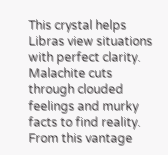This crystal helps Libras view situations with perfect clarity. Malachite cuts through clouded feelings and murky facts to find reality. From this vantage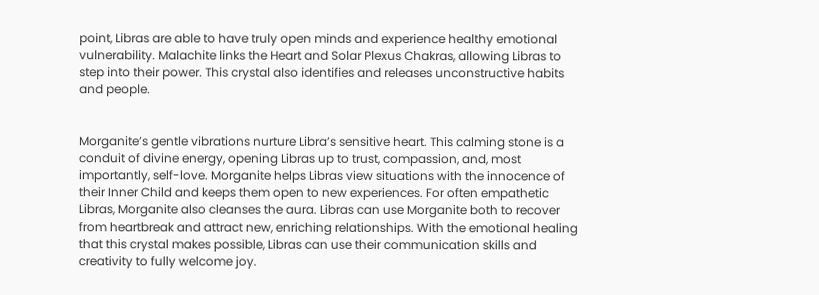point, Libras are able to have truly open minds and experience healthy emotional vulnerability. Malachite links the Heart and Solar Plexus Chakras, allowing Libras to step into their power. This crystal also identifies and releases unconstructive habits and people.


Morganite’s gentle vibrations nurture Libra’s sensitive heart. This calming stone is a conduit of divine energy, opening Libras up to trust, compassion, and, most importantly, self-love. Morganite helps Libras view situations with the innocence of their Inner Child and keeps them open to new experiences. For often empathetic Libras, Morganite also cleanses the aura. Libras can use Morganite both to recover from heartbreak and attract new, enriching relationships. With the emotional healing that this crystal makes possible, Libras can use their communication skills and creativity to fully welcome joy.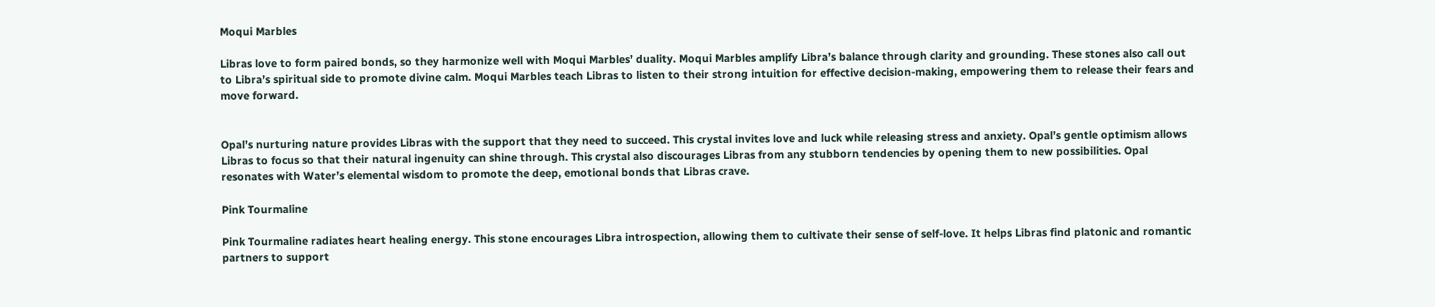Moqui Marbles

Libras love to form paired bonds, so they harmonize well with Moqui Marbles’ duality. Moqui Marbles amplify Libra’s balance through clarity and grounding. These stones also call out to Libra’s spiritual side to promote divine calm. Moqui Marbles teach Libras to listen to their strong intuition for effective decision-making, empowering them to release their fears and move forward.


Opal’s nurturing nature provides Libras with the support that they need to succeed. This crystal invites love and luck while releasing stress and anxiety. Opal’s gentle optimism allows Libras to focus so that their natural ingenuity can shine through. This crystal also discourages Libras from any stubborn tendencies by opening them to new possibilities. Opal resonates with Water’s elemental wisdom to promote the deep, emotional bonds that Libras crave.

Pink Tourmaline

Pink Tourmaline radiates heart healing energy. This stone encourages Libra introspection, allowing them to cultivate their sense of self-love. It helps Libras find platonic and romantic partners to support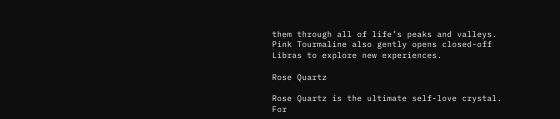them through all of life’s peaks and valleys. Pink Tourmaline also gently opens closed-off Libras to explore new experiences.

Rose Quartz

Rose Quartz is the ultimate self-love crystal. For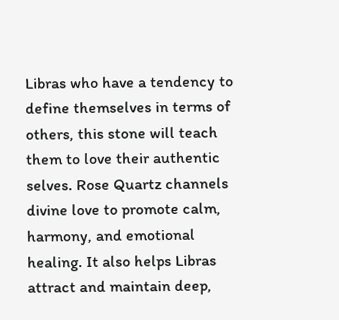Libras who have a tendency to define themselves in terms of others, this stone will teach them to love their authentic selves. Rose Quartz channels divine love to promote calm, harmony, and emotional healing. It also helps Libras attract and maintain deep,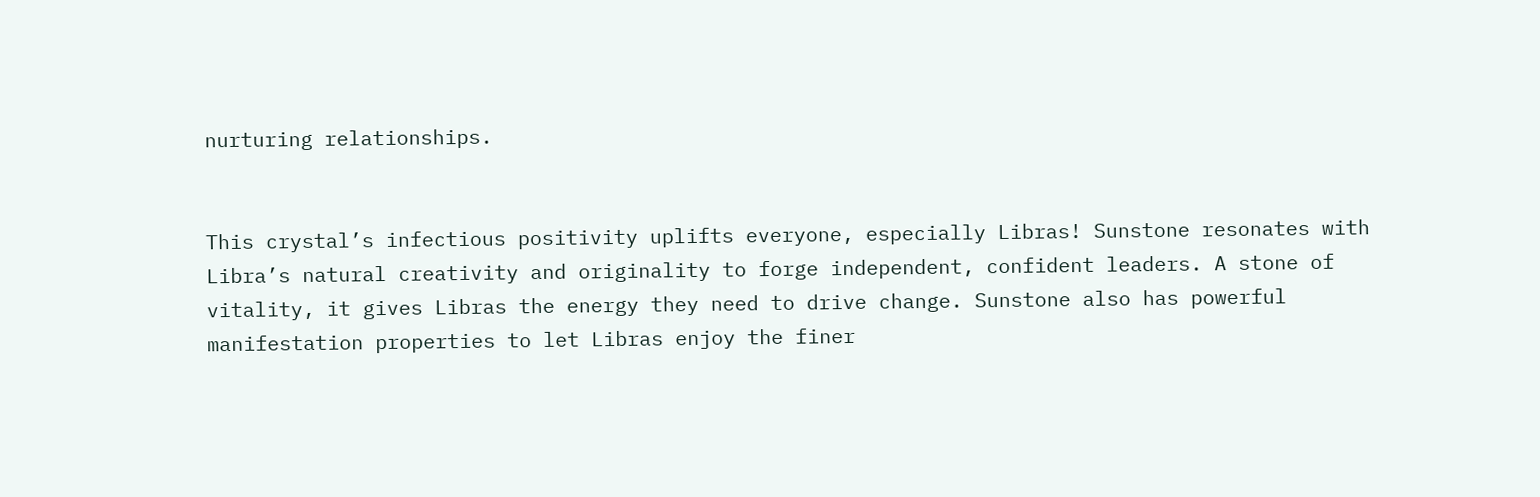nurturing relationships.


This crystal’s infectious positivity uplifts everyone, especially Libras! Sunstone resonates with Libra’s natural creativity and originality to forge independent, confident leaders. A stone of vitality, it gives Libras the energy they need to drive change. Sunstone also has powerful manifestation properties to let Libras enjoy the finer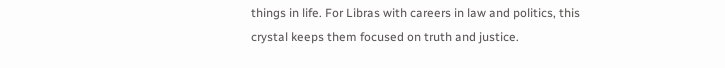things in life. For Libras with careers in law and politics, this crystal keeps them focused on truth and justice.